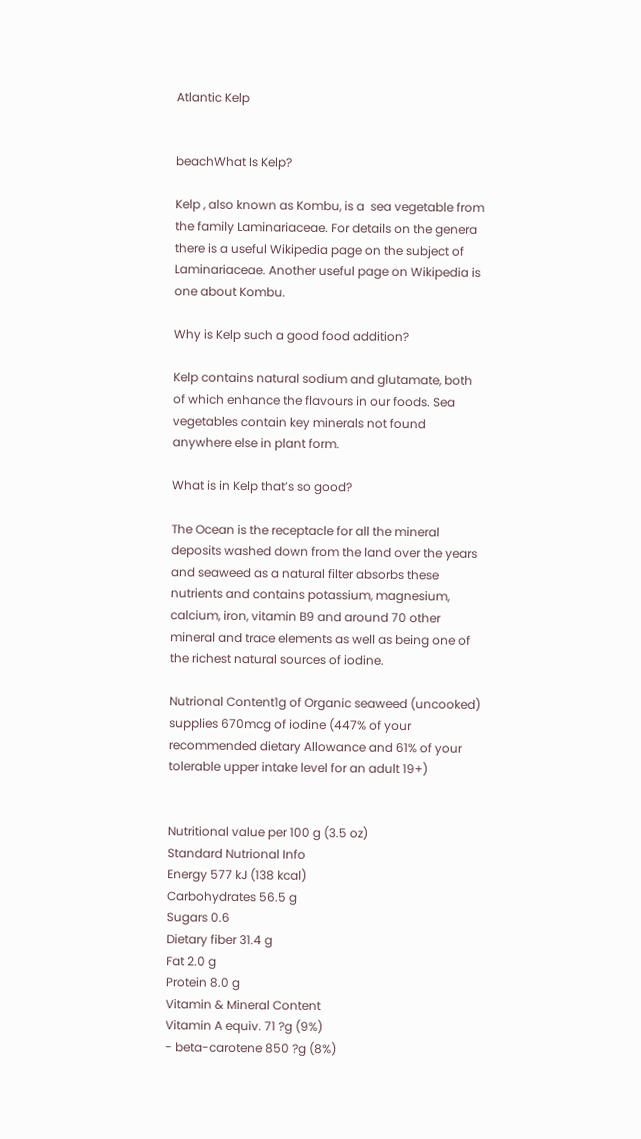Atlantic Kelp


beachWhat Is Kelp?

Kelp , also known as Kombu, is a  sea vegetable from the family Laminariaceae. For details on the genera there is a useful Wikipedia page on the subject of Laminariaceae. Another useful page on Wikipedia is one about Kombu.

Why is Kelp such a good food addition?

Kelp contains natural sodium and glutamate, both of which enhance the flavours in our foods. Sea vegetables contain key minerals not found anywhere else in plant form.

What is in Kelp that’s so good?

The Ocean is the receptacle for all the mineral deposits washed down from the land over the years and seaweed as a natural filter absorbs these nutrients and contains potassium, magnesium, calcium, iron, vitamin B9 and around 70 other mineral and trace elements as well as being one of the richest natural sources of iodine.

Nutrional Content1g of Organic seaweed (uncooked) supplies 670mcg of iodine (447% of your recommended dietary Allowance and 61% of your tolerable upper intake level for an adult 19+)


Nutritional value per 100 g (3.5 oz)
Standard Nutrional Info
Energy 577 kJ (138 kcal)
Carbohydrates 56.5 g
Sugars 0.6
Dietary fiber 31.4 g
Fat 2.0 g
Protein 8.0 g
Vitamin & Mineral Content
Vitamin A equiv. 71 ?g (9%)
- beta-carotene 850 ?g (8%)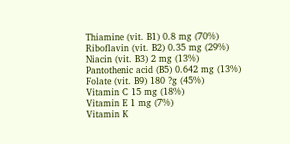Thiamine (vit. B1) 0.8 mg (70%)
Riboflavin (vit. B2) 0.35 mg (29%)
Niacin (vit. B3) 2 mg (13%)
Pantothenic acid (B5) 0.642 mg (13%)
Folate (vit. B9) 180 ?g (45%)
Vitamin C 15 mg (18%)
Vitamin E 1 mg (7%)
Vitamin K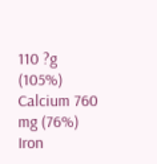110 ?g (105%)
Calcium 760 mg (76%)
Iron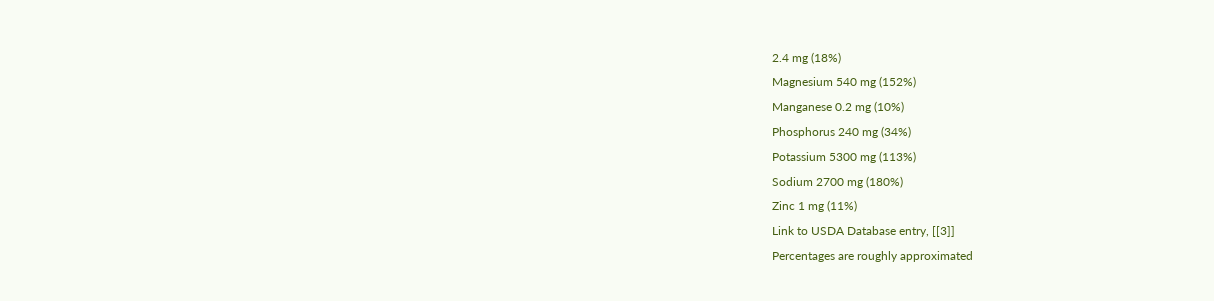2.4 mg (18%)
Magnesium 540 mg (152%)
Manganese 0.2 mg (10%)
Phosphorus 240 mg (34%)
Potassium 5300 mg (113%)
Sodium 2700 mg (180%)
Zinc 1 mg (11%)
Link to USDA Database entry, [[3]]
Percentages are roughly approximated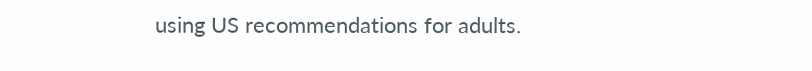using US recommendations for adults.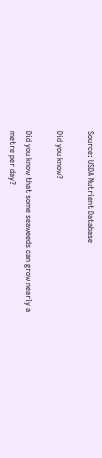Source: USDA Nutrient Database

Did you know?

Did you know that some seaweeds can grow nearly a metre per day?